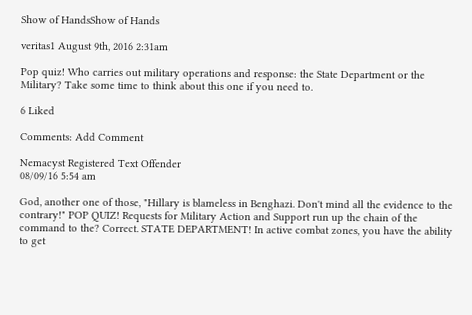Show of HandsShow of Hands

veritas1 August 9th, 2016 2:31am

Pop quiz! Who carries out military operations and response: the State Department or the Military? Take some time to think about this one if you need to.

6 Liked

Comments: Add Comment

Nemacyst Registered Text Offender
08/09/16 5:54 am

God, another one of those, "Hillary is blameless in Benghazi. Don't mind all the evidence to the contrary!" POP QUIZ! Requests for Military Action and Support run up the chain of the command to the? Correct. STATE DEPARTMENT! In active combat zones, you have the ability to get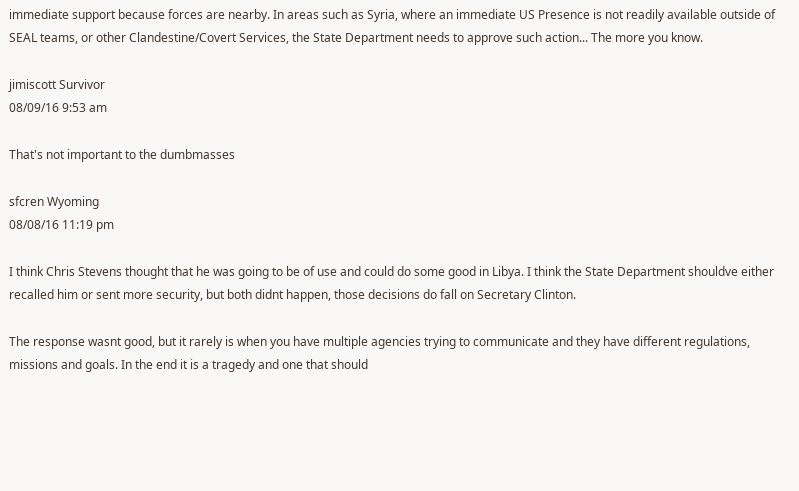immediate support because forces are nearby. In areas such as Syria, where an immediate US Presence is not readily available outside of SEAL teams, or other Clandestine/Covert Services, the State Department needs to approve such action... The more you know.

jimiscott Survivor
08/09/16 9:53 am

That's not important to the dumbmasses

sfcren Wyoming
08/08/16 11:19 pm

I think Chris Stevens thought that he was going to be of use and could do some good in Libya. I think the State Department shouldve either recalled him or sent more security, but both didnt happen, those decisions do fall on Secretary Clinton.

The response wasnt good, but it rarely is when you have multiple agencies trying to communicate and they have different regulations, missions and goals. In the end it is a tragedy and one that should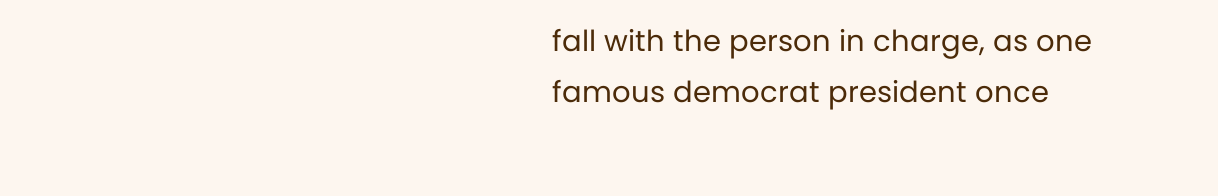fall with the person in charge, as one famous democrat president once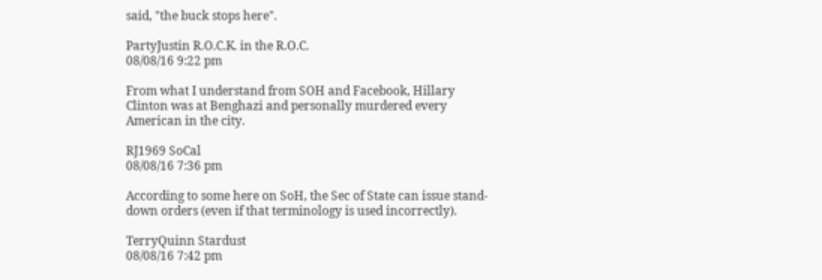said, "the buck stops here".

PartyJustin R.O.C.K. in the R.O.C.
08/08/16 9:22 pm

From what I understand from SOH and Facebook, Hillary Clinton was at Benghazi and personally murdered every American in the city.

RJ1969 SoCal
08/08/16 7:36 pm

According to some here on SoH, the Sec of State can issue stand-down orders (even if that terminology is used incorrectly).

TerryQuinn Stardust
08/08/16 7:42 pm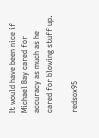It would have been nice if Michael Bay cared for accuracy as much as he cared for blowing stuff up.

redsox95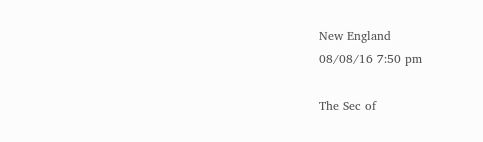New England
08/08/16 7:50 pm

The Sec of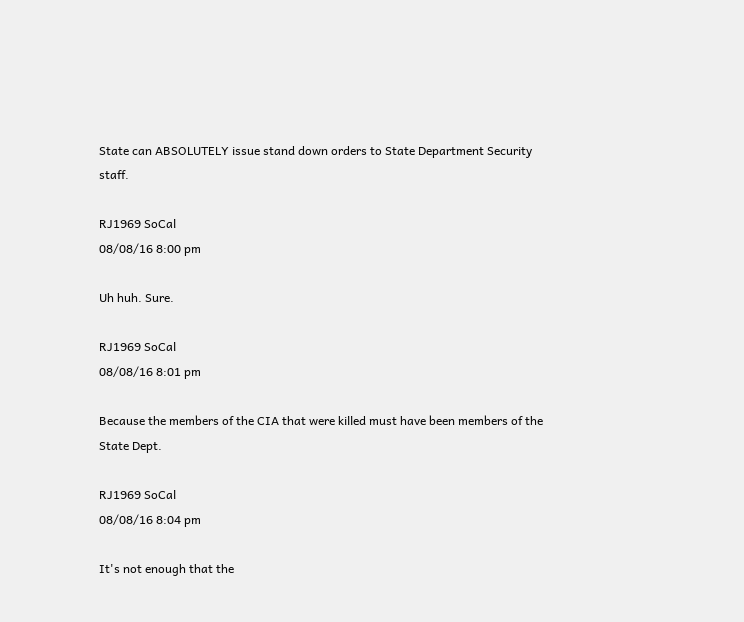State can ABSOLUTELY issue stand down orders to State Department Security staff.

RJ1969 SoCal
08/08/16 8:00 pm

Uh huh. Sure.

RJ1969 SoCal
08/08/16 8:01 pm

Because the members of the CIA that were killed must have been members of the State Dept.

RJ1969 SoCal
08/08/16 8:04 pm

It's not enough that the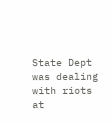State Dept was dealing with riots at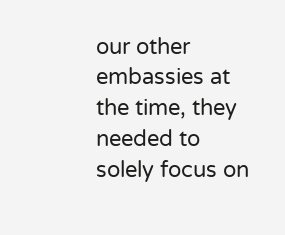our other embassies at the time, they needed to solely focus on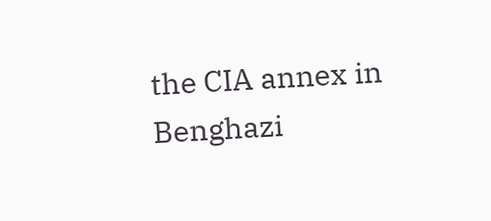the CIA annex in Benghazi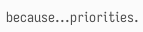because...priorities.